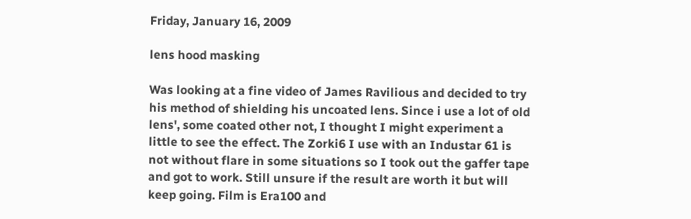Friday, January 16, 2009

lens hood masking

Was looking at a fine video of James Ravilious and decided to try his method of shielding his uncoated lens. Since i use a lot of old lens', some coated other not, I thought I might experiment a little to see the effect. The Zorki6 I use with an Industar 61 is not without flare in some situations so I took out the gaffer tape and got to work. Still unsure if the result are worth it but will keep going. Film is Era100 and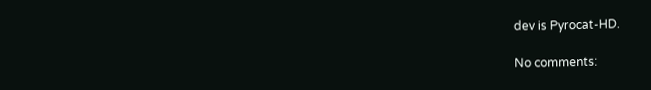dev is Pyrocat-HD.

No comments: